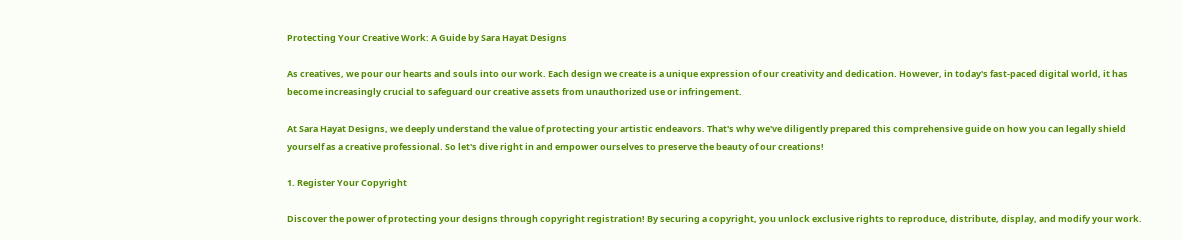Protecting Your Creative Work: A Guide by Sara Hayat Designs

As creatives, we pour our hearts and souls into our work. Each design we create is a unique expression of our creativity and dedication. However, in today's fast-paced digital world, it has become increasingly crucial to safeguard our creative assets from unauthorized use or infringement.

At Sara Hayat Designs, we deeply understand the value of protecting your artistic endeavors. That's why we've diligently prepared this comprehensive guide on how you can legally shield yourself as a creative professional. So let's dive right in and empower ourselves to preserve the beauty of our creations!

1. Register Your Copyright

Discover the power of protecting your designs through copyright registration! By securing a copyright, you unlock exclusive rights to reproduce, distribute, display, and modify your work.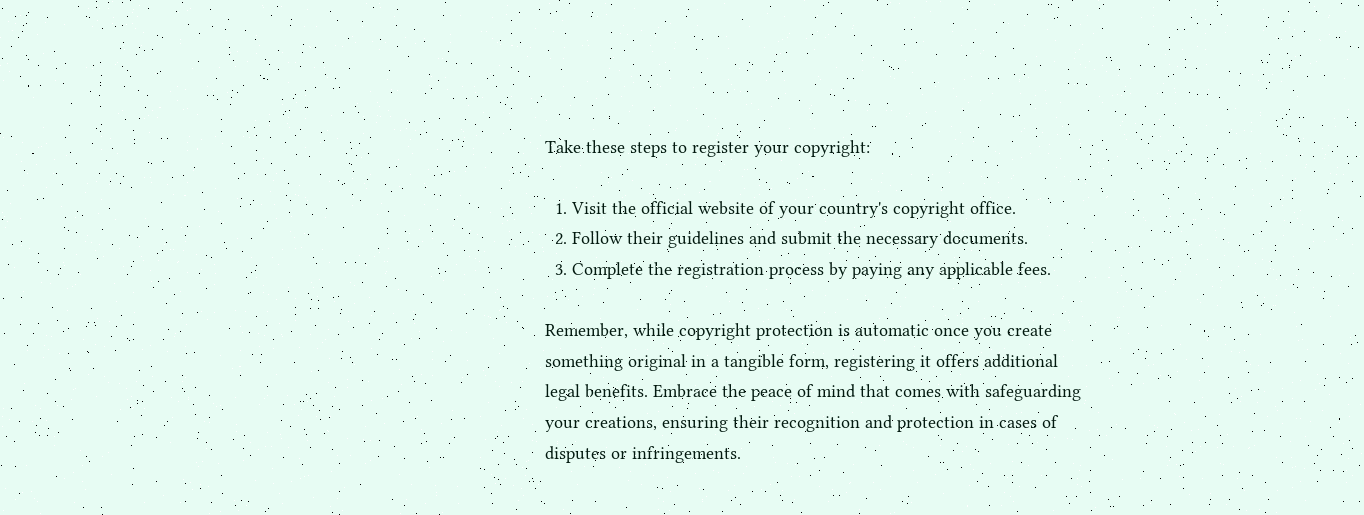Take these steps to register your copyright:

  1. Visit the official website of your country's copyright office.
  2. Follow their guidelines and submit the necessary documents.
  3. Complete the registration process by paying any applicable fees.

Remember, while copyright protection is automatic once you create something original in a tangible form, registering it offers additional legal benefits. Embrace the peace of mind that comes with safeguarding your creations, ensuring their recognition and protection in cases of disputes or infringements.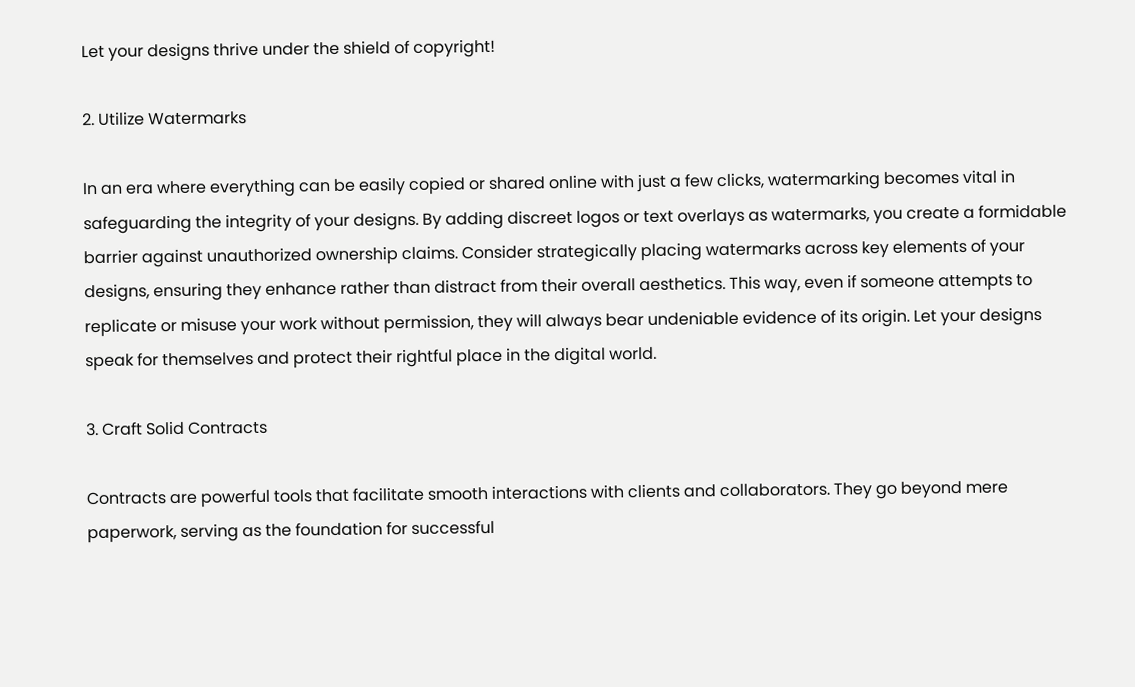Let your designs thrive under the shield of copyright!

2. Utilize Watermarks

In an era where everything can be easily copied or shared online with just a few clicks, watermarking becomes vital in safeguarding the integrity of your designs. By adding discreet logos or text overlays as watermarks, you create a formidable barrier against unauthorized ownership claims. Consider strategically placing watermarks across key elements of your designs, ensuring they enhance rather than distract from their overall aesthetics. This way, even if someone attempts to replicate or misuse your work without permission, they will always bear undeniable evidence of its origin. Let your designs speak for themselves and protect their rightful place in the digital world.

3. Craft Solid Contracts

Contracts are powerful tools that facilitate smooth interactions with clients and collaborators. They go beyond mere paperwork, serving as the foundation for successful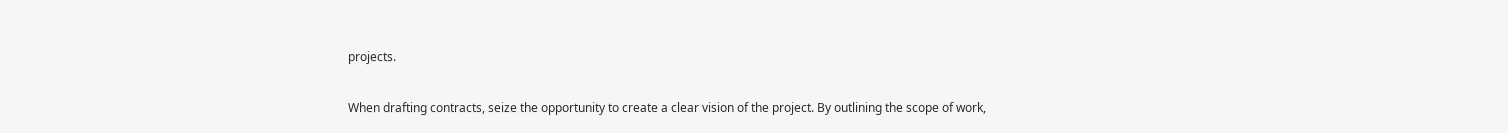projects.

When drafting contracts, seize the opportunity to create a clear vision of the project. By outlining the scope of work,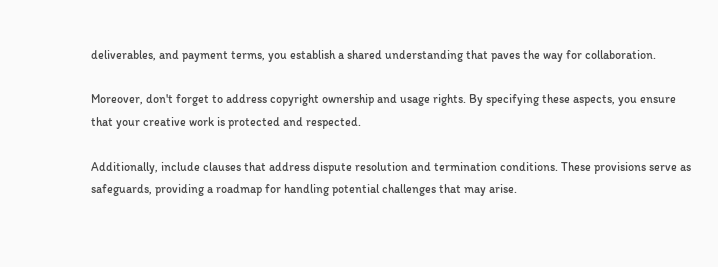deliverables, and payment terms, you establish a shared understanding that paves the way for collaboration.

Moreover, don't forget to address copyright ownership and usage rights. By specifying these aspects, you ensure that your creative work is protected and respected.

Additionally, include clauses that address dispute resolution and termination conditions. These provisions serve as safeguards, providing a roadmap for handling potential challenges that may arise.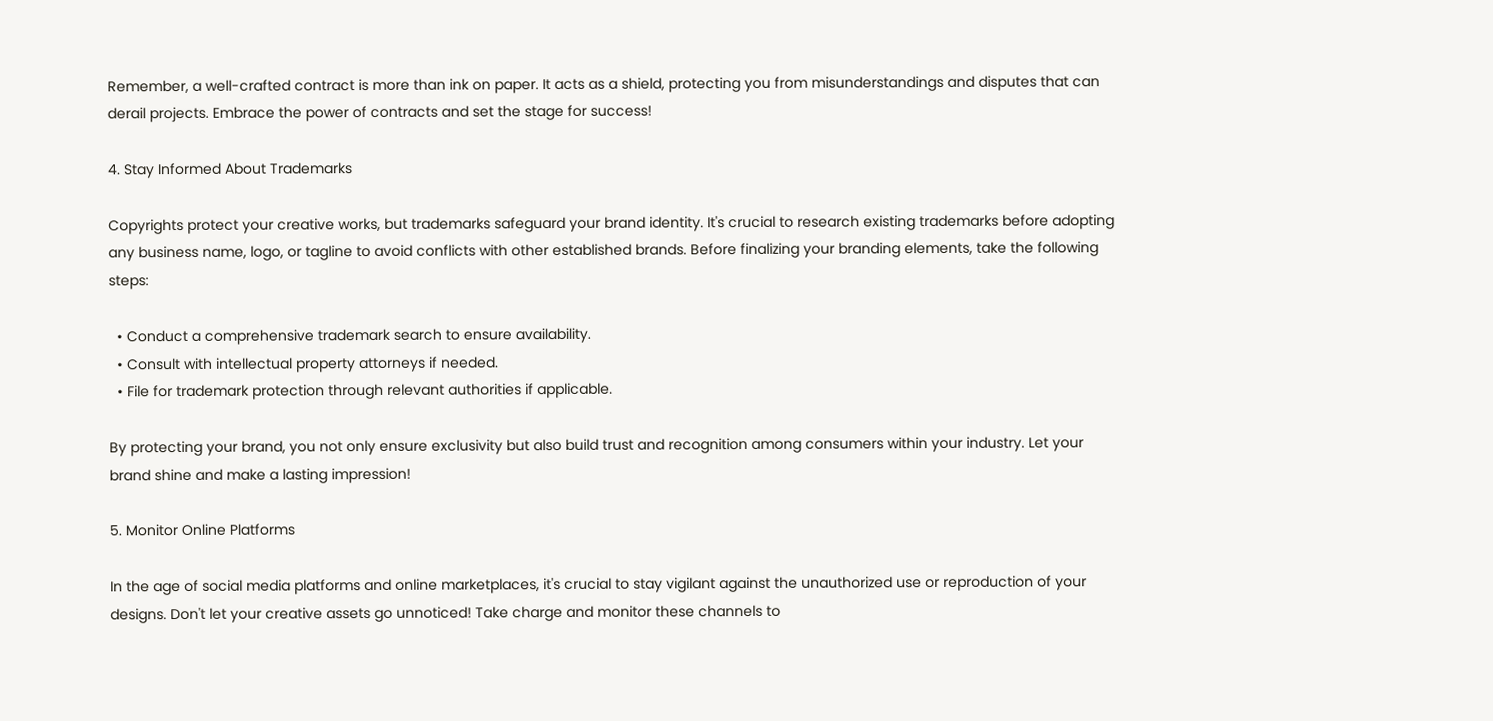Remember, a well-crafted contract is more than ink on paper. It acts as a shield, protecting you from misunderstandings and disputes that can derail projects. Embrace the power of contracts and set the stage for success!

4. Stay Informed About Trademarks

Copyrights protect your creative works, but trademarks safeguard your brand identity. It's crucial to research existing trademarks before adopting any business name, logo, or tagline to avoid conflicts with other established brands. Before finalizing your branding elements, take the following steps:

  • Conduct a comprehensive trademark search to ensure availability.
  • Consult with intellectual property attorneys if needed.
  • File for trademark protection through relevant authorities if applicable.

By protecting your brand, you not only ensure exclusivity but also build trust and recognition among consumers within your industry. Let your brand shine and make a lasting impression!

5. Monitor Online Platforms

In the age of social media platforms and online marketplaces, it's crucial to stay vigilant against the unauthorized use or reproduction of your designs. Don't let your creative assets go unnoticed! Take charge and monitor these channels to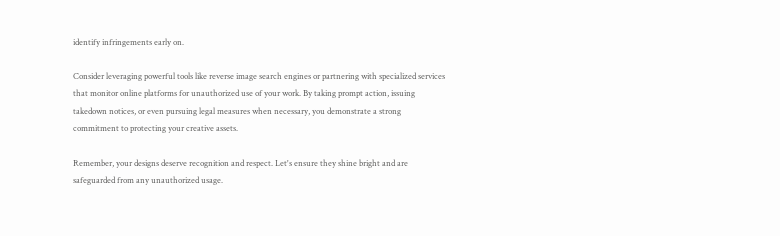identify infringements early on.

Consider leveraging powerful tools like reverse image search engines or partnering with specialized services that monitor online platforms for unauthorized use of your work. By taking prompt action, issuing takedown notices, or even pursuing legal measures when necessary, you demonstrate a strong commitment to protecting your creative assets.

Remember, your designs deserve recognition and respect. Let's ensure they shine bright and are safeguarded from any unauthorized usage.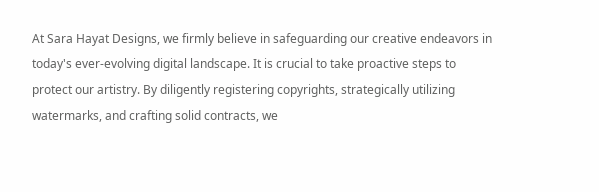At Sara Hayat Designs, we firmly believe in safeguarding our creative endeavors in today's ever-evolving digital landscape. It is crucial to take proactive steps to protect our artistry. By diligently registering copyrights, strategically utilizing watermarks, and crafting solid contracts, we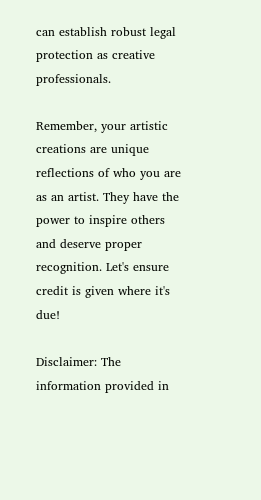can establish robust legal protection as creative professionals.

Remember, your artistic creations are unique reflections of who you are as an artist. They have the power to inspire others and deserve proper recognition. Let's ensure credit is given where it's due!

Disclaimer: The information provided in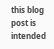this blog post is intended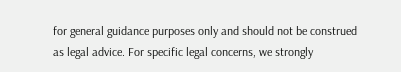for general guidance purposes only and should not be construed as legal advice. For specific legal concerns, we strongly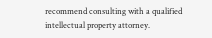recommend consulting with a qualified intellectual property attorney.